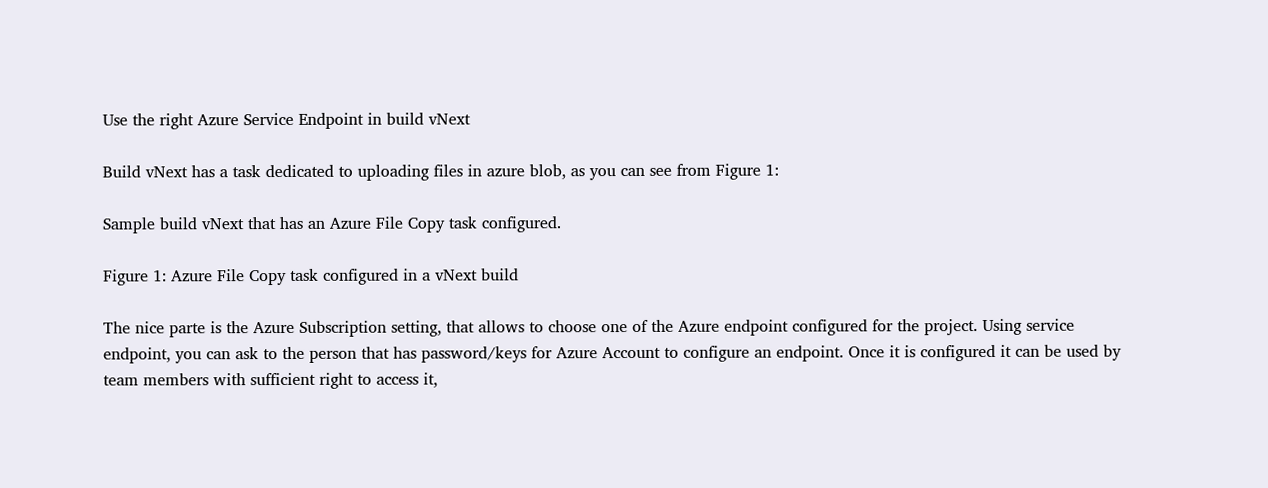Use the right Azure Service Endpoint in build vNext

Build vNext has a task dedicated to uploading files in azure blob, as you can see from Figure 1:

Sample build vNext that has an Azure File Copy task configured.

Figure 1: Azure File Copy task configured in a vNext build

The nice parte is the Azure Subscription setting, that allows to choose one of the Azure endpoint configured for the project. Using service endpoint, you can ask to the person that has password/keys for Azure Account to configure an endpoint. Once it is configured it can be used by team members with sufficient right to access it,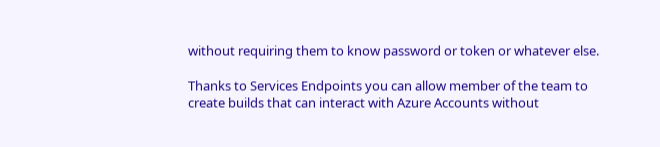without requiring them to know password or token or whatever else.

Thanks to Services Endpoints you can allow member of the team to create builds that can interact with Azure Accounts without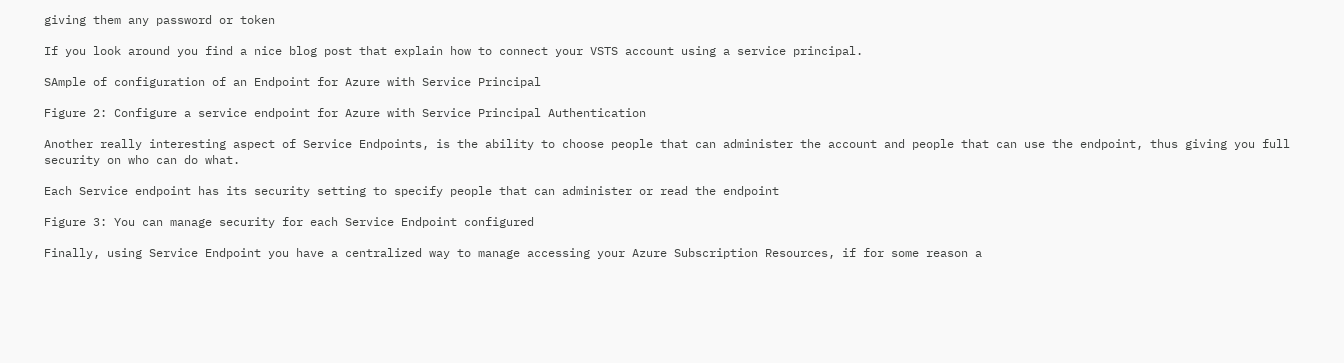giving them any password or token

If you look around you find a nice blog post that explain how to connect your VSTS account using a service principal.

SAmple of configuration of an Endpoint for Azure with Service Principal

Figure 2: Configure a service endpoint for Azure with Service Principal Authentication

Another really interesting aspect of Service Endpoints, is the ability to choose people that can administer the account and people that can use the endpoint, thus giving you full security on who can do what.

Each Service endpoint has its security setting to specify people that can administer or read the endpoint

Figure 3: You can manage security for each Service Endpoint configured

Finally, using Service Endpoint you have a centralized way to manage accessing your Azure Subscription Resources, if for some reason a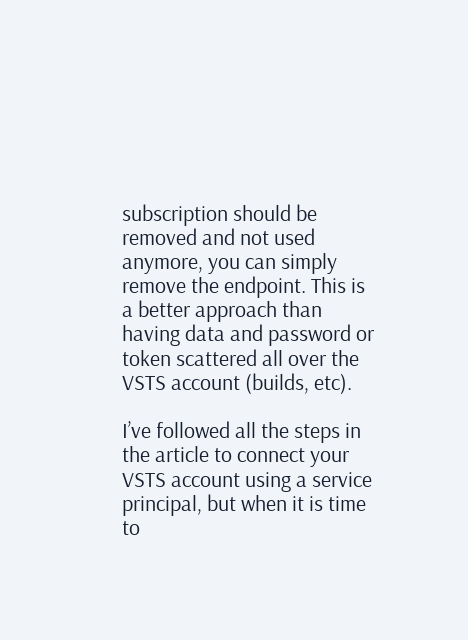subscription should be removed and not used anymore, you can simply remove the endpoint. This is a better approach than having data and password or token scattered all over the VSTS account (builds, etc).

I’ve followed all the steps in the article to connect your VSTS account using a service principal, but when it is time to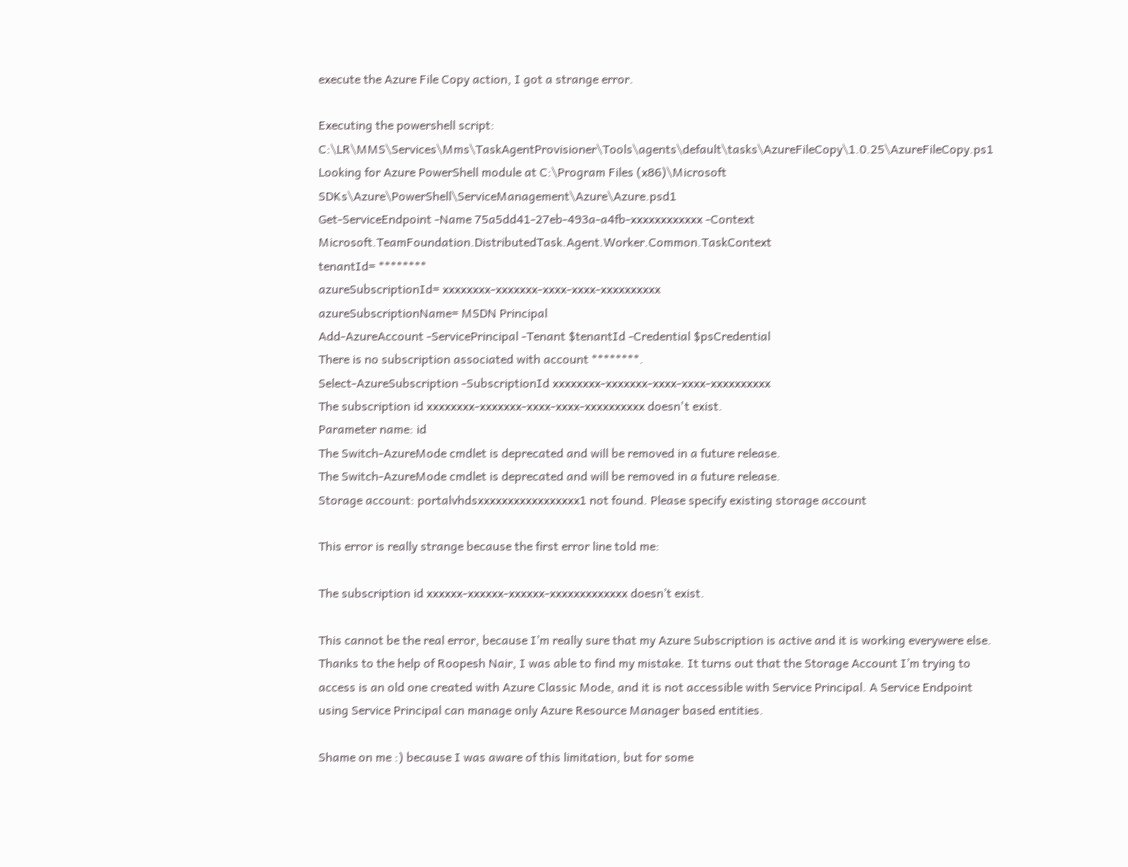execute the Azure File Copy action, I got a strange error.

Executing the powershell script: C:\LR\MMS\Services\Mms\TaskAgentProvisioner\Tools\agents\default\tasks\AzureFileCopy\1.0.25\AzureFileCopy.ps1
Looking for Azure PowerShell module at C:\Program Files (x86)\Microsoft SDKs\Azure\PowerShell\ServiceManagement\Azure\Azure.psd1
Get-ServiceEndpoint -Name 75a5dd41-27eb-493a-a4fb-xxxxxxxxxxxx -Context Microsoft.TeamFoundation.DistributedTask.Agent.Worker.Common.TaskContext
tenantId= ********
azureSubscriptionId= xxxxxxxx-xxxxxxx-xxxx-xxxx-xxxxxxxxxx
azureSubscriptionName= MSDN Principal
Add-AzureAccount -ServicePrincipal -Tenant $tenantId -Credential $psCredential
There is no subscription associated with account ********.
Select-AzureSubscription -SubscriptionId xxxxxxxx-xxxxxxx-xxxx-xxxx-xxxxxxxxxx
The subscription id xxxxxxxx-xxxxxxx-xxxx-xxxx-xxxxxxxxxx doesn't exist.
Parameter name: id
The Switch-AzureMode cmdlet is deprecated and will be removed in a future release.
The Switch-AzureMode cmdlet is deprecated and will be removed in a future release.
Storage account: portalvhdsxxxxxxxxxxxxxxxxx1 not found. Please specify existing storage account

This error is really strange because the first error line told me:

The subscription id xxxxxx-xxxxxx-xxxxxx-xxxxxxxxxxxxx doesn’t exist.

This cannot be the real error, because I’m really sure that my Azure Subscription is active and it is working everywere else. Thanks to the help of Roopesh Nair, I was able to find my mistake. It turns out that the Storage Account I’m trying to access is an old one created with Azure Classic Mode, and it is not accessible with Service Principal. A Service Endpoint using Service Principal can manage only Azure Resource Manager based entities.

Shame on me :) because I was aware of this limitation, but for some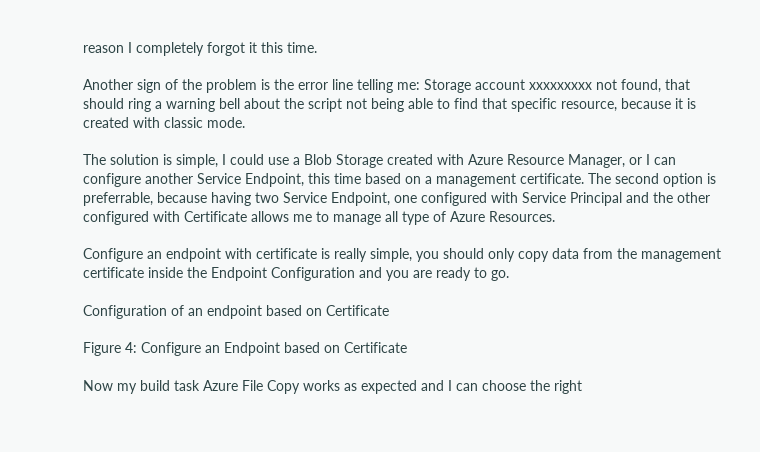reason I completely forgot it this time.

Another sign of the problem is the error line telling me: Storage account xxxxxxxxx not found, that should ring a warning bell about the script not being able to find that specific resource, because it is created with classic mode.

The solution is simple, I could use a Blob Storage created with Azure Resource Manager, or I can configure another Service Endpoint, this time based on a management certificate. The second option is preferrable, because having two Service Endpoint, one configured with Service Principal and the other configured with Certificate allows me to manage all type of Azure Resources.

Configure an endpoint with certificate is really simple, you should only copy data from the management certificate inside the Endpoint Configuration and you are ready to go.

Configuration of an endpoint based on Certificate

Figure 4: Configure an Endpoint based on Certificate

Now my build task Azure File Copy works as expected and I can choose the right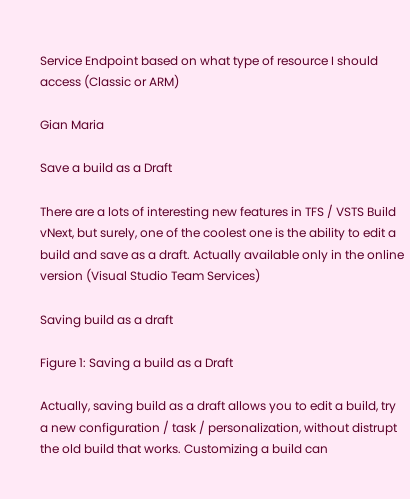Service Endpoint based on what type of resource I should access (Classic or ARM)

Gian Maria

Save a build as a Draft

There are a lots of interesting new features in TFS / VSTS Build vNext, but surely, one of the coolest one is the ability to edit a build and save as a draft. Actually available only in the online version (Visual Studio Team Services)

Saving build as a draft

Figure 1: Saving a build as a Draft

Actually, saving build as a draft allows you to edit a build, try a new configuration / task / personalization, without distrupt the old build that works. Customizing a build can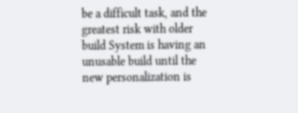be a difficult task, and the greatest risk with older build System is having an unusable build until the new personalization is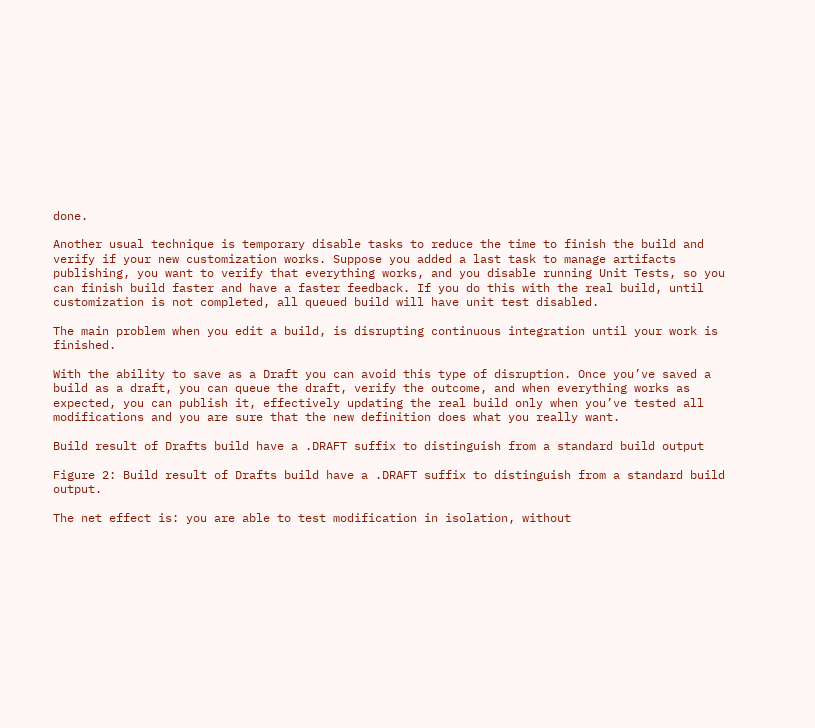done.

Another usual technique is temporary disable tasks to reduce the time to finish the build and verify if your new customization works. Suppose you added a last task to manage artifacts publishing, you want to verify that everything works, and you disable running Unit Tests, so you can finish build faster and have a faster feedback. If you do this with the real build, until customization is not completed, all queued build will have unit test disabled.

The main problem when you edit a build, is disrupting continuous integration until your work is finished.

With the ability to save as a Draft you can avoid this type of disruption. Once you’ve saved a build as a draft, you can queue the draft, verify the outcome, and when everything works as expected, you can publish it, effectively updating the real build only when you’ve tested all modifications and you are sure that the new definition does what you really want.

Build result of Drafts build have a .DRAFT suffix to distinguish from a standard build output

Figure 2: Build result of Drafts build have a .DRAFT suffix to distinguish from a standard build output.

The net effect is: you are able to test modification in isolation, without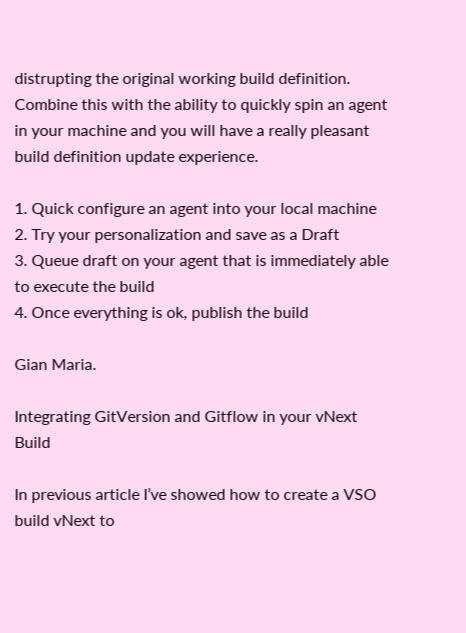distrupting the original working build definition. Combine this with the ability to quickly spin an agent in your machine and you will have a really pleasant build definition update experience.

1. Quick configure an agent into your local machine
2. Try your personalization and save as a Draft
3. Queue draft on your agent that is immediately able to execute the build
4. Once everything is ok, publish the build

Gian Maria.

Integrating GitVersion and Gitflow in your vNext Build

In previous article I’ve showed how to create a VSO build vNext to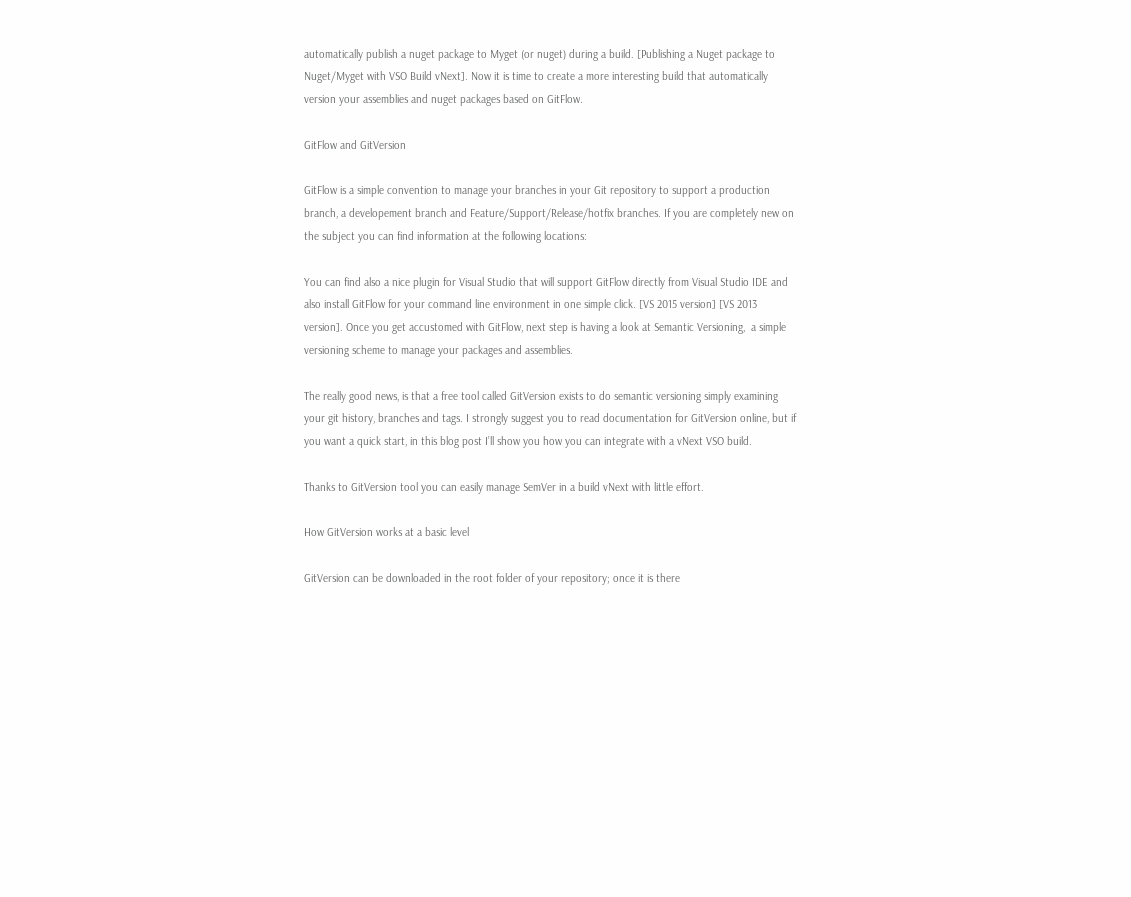automatically publish a nuget package to Myget (or nuget) during a build. [Publishing a Nuget package to Nuget/Myget with VSO Build vNext]. Now it is time to create a more interesting build that automatically version your assemblies and nuget packages based on GitFlow.

GitFlow and GitVersion

GitFlow is a simple convention to manage your branches in your Git repository to support a production branch, a developement branch and Feature/Support/Release/hotfix branches. If you are completely new on the subject you can find information at the following locations:

You can find also a nice plugin for Visual Studio that will support GitFlow directly from Visual Studio IDE and also install GitFlow for your command line environment in one simple click. [VS 2015 version] [VS 2013 version]. Once you get accustomed with GitFlow, next step is having a look at Semantic Versioning,  a simple versioning scheme to manage your packages and assemblies.

The really good news, is that a free tool called GitVersion exists to do semantic versioning simply examining your git history, branches and tags. I strongly suggest you to read documentation for GitVersion online, but if you want a quick start, in this blog post I’ll show you how you can integrate with a vNext VSO build.

Thanks to GitVersion tool you can easily manage SemVer in a build vNext with little effort.

How GitVersion works at a basic level

GitVersion can be downloaded in the root folder of your repository; once it is there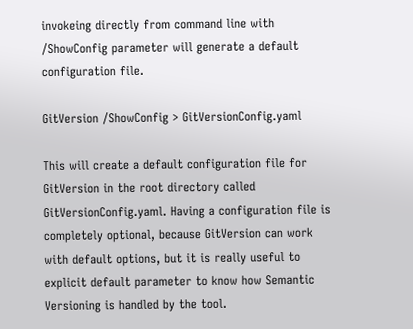invokeing directly from command line with /ShowConfig parameter will generate a default configuration file.

GitVersion /ShowConfig > GitVersionConfig.yaml

This will create a default configuration file for GitVersion in the root directory called GitVersionConfig.yaml. Having a configuration file is completely optional, because GitVersion can work with default options, but it is really useful to explicit default parameter to know how Semantic Versioning is handled by the tool.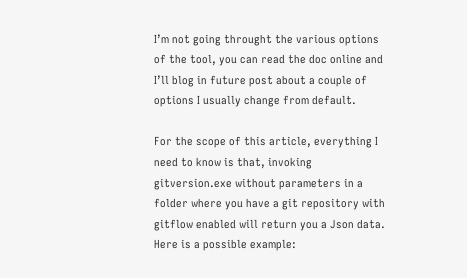I’m not going throught the various options of the tool, you can read the doc online and I’ll blog in future post about a couple of options I usually change from default.

For the scope of this article, everything I need to know is that, invoking gitversion.exe without parameters in a folder where you have a git repository with gitflow enabled will return you a Json data. Here is a possible example: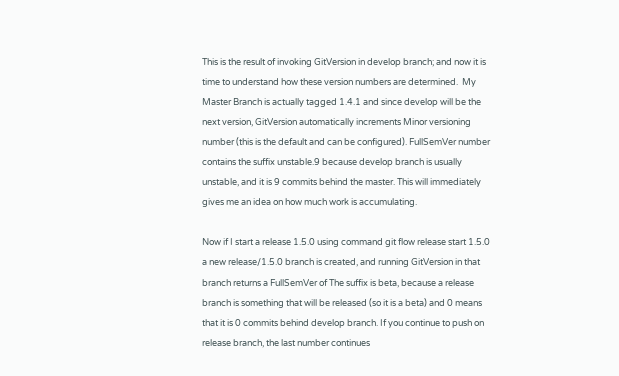This is the result of invoking GitVersion in develop branch; and now it is time to understand how these version numbers are determined.  My Master Branch is actually tagged 1.4.1 and since develop will be the next version, GitVersion automatically increments Minor versioning number (this is the default and can be configured). FullSemVer number contains the suffix unstable.9 because develop branch is usually unstable, and it is 9 commits behind the master. This will immediately gives me an idea on how much work is accumulating.

Now if I start a release 1.5.0 using command git flow release start 1.5.0  a new release/1.5.0 branch is created, and running GitVersion in that branch returns a FullSemVer of The suffix is beta, because a release branch is something that will be released (so it is a beta) and 0 means that it is 0 commits behind develop branch. If you continue to push on release branch, the last number continues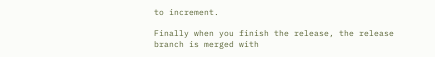to increment.

Finally when you finish the release, the release branch is merged with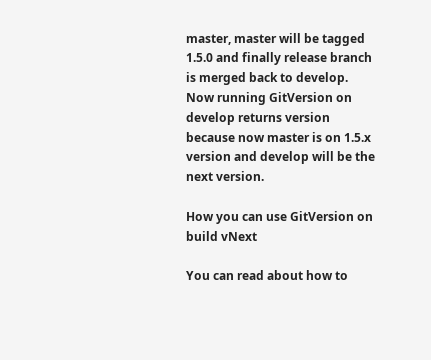master, master will be tagged 1.5.0 and finally release branch is merged back to develop. Now running GitVersion on develop returns version because now master is on 1.5.x version and develop will be the next version.

How you can use GitVersion on build vNext

You can read about how to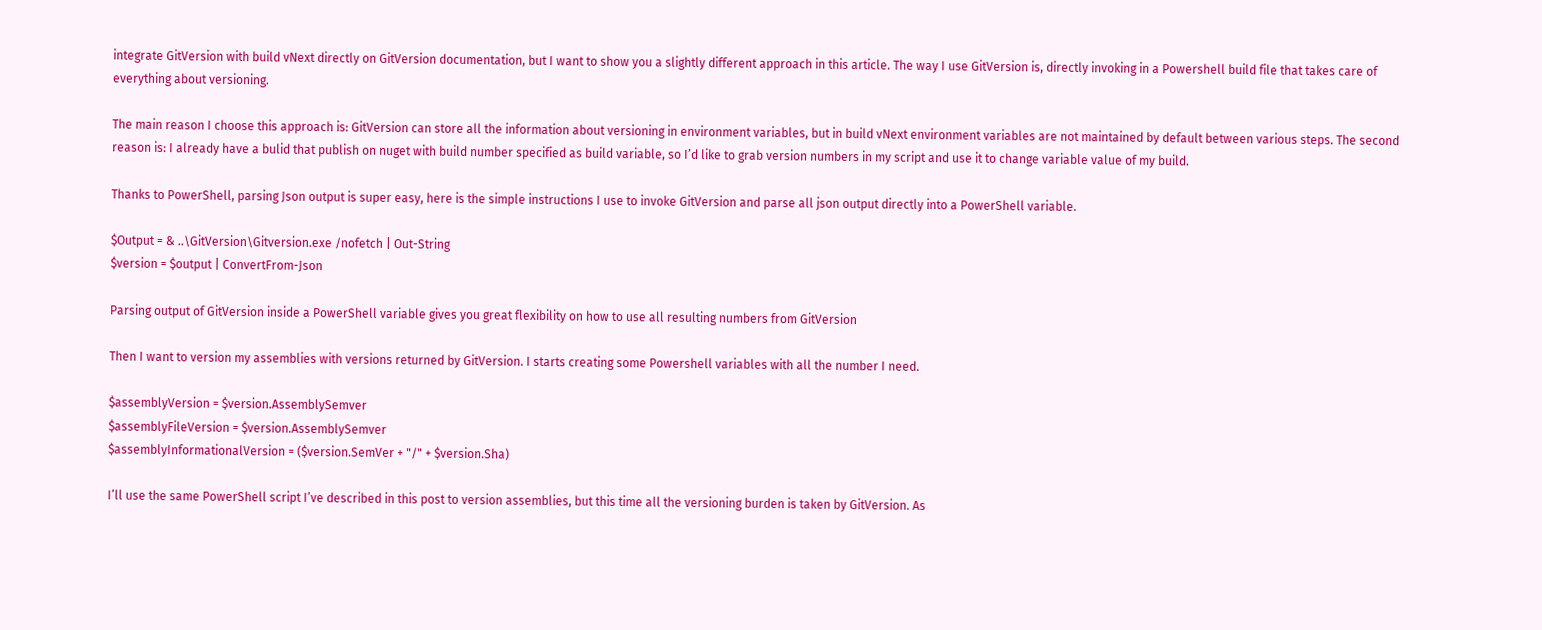integrate GitVersion with build vNext directly on GitVersion documentation, but I want to show you a slightly different approach in this article. The way I use GitVersion is, directly invoking in a Powershell build file that takes care of everything about versioning.

The main reason I choose this approach is: GitVersion can store all the information about versioning in environment variables, but in build vNext environment variables are not maintained by default between various steps. The second reason is: I already have a bulid that publish on nuget with build number specified as build variable, so I’d like to grab version numbers in my script and use it to change variable value of my build.

Thanks to PowerShell, parsing Json output is super easy, here is the simple instructions I use to invoke GitVersion and parse all json output directly into a PowerShell variable.

$Output = & ..\GitVersion\Gitversion.exe /nofetch | Out-String
$version = $output | ConvertFrom-Json

Parsing output of GitVersion inside a PowerShell variable gives you great flexibility on how to use all resulting numbers from GitVersion

Then I want to version my assemblies with versions returned by GitVersion. I starts creating some Powershell variables with all the number I need.

$assemblyVersion = $version.AssemblySemver
$assemblyFileVersion = $version.AssemblySemver
$assemblyInformationalVersion = ($version.SemVer + "/" + $version.Sha)

I’ll use the same PowerShell script I’ve described in this post to version assemblies, but this time all the versioning burden is taken by GitVersion. As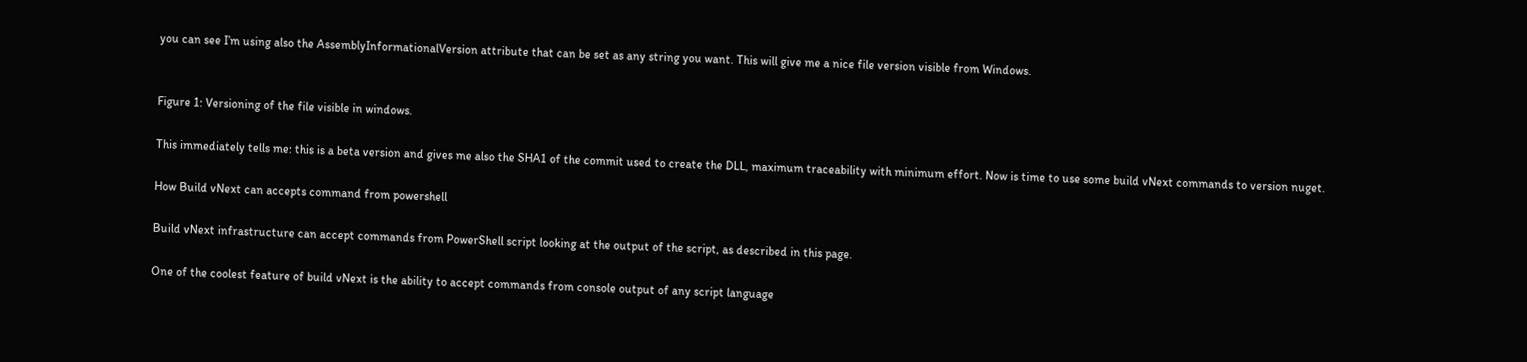you can see I’m using also the AssemblyInformationalVersion attribute that can be set as any string you want. This will give me a nice file version visible from Windows.


Figure 1: Versioning of the file visible in windows.

This immediately tells me: this is a beta version and gives me also the SHA1 of the commit used to create the DLL, maximum traceability with minimum effort. Now is time to use some build vNext commands to version nuget.

How Build vNext can accepts command from powershell

Build vNext infrastructure can accept commands from PowerShell script looking at the output of the script, as described in this page.

One of the coolest feature of build vNext is the ability to accept commands from console output of any script language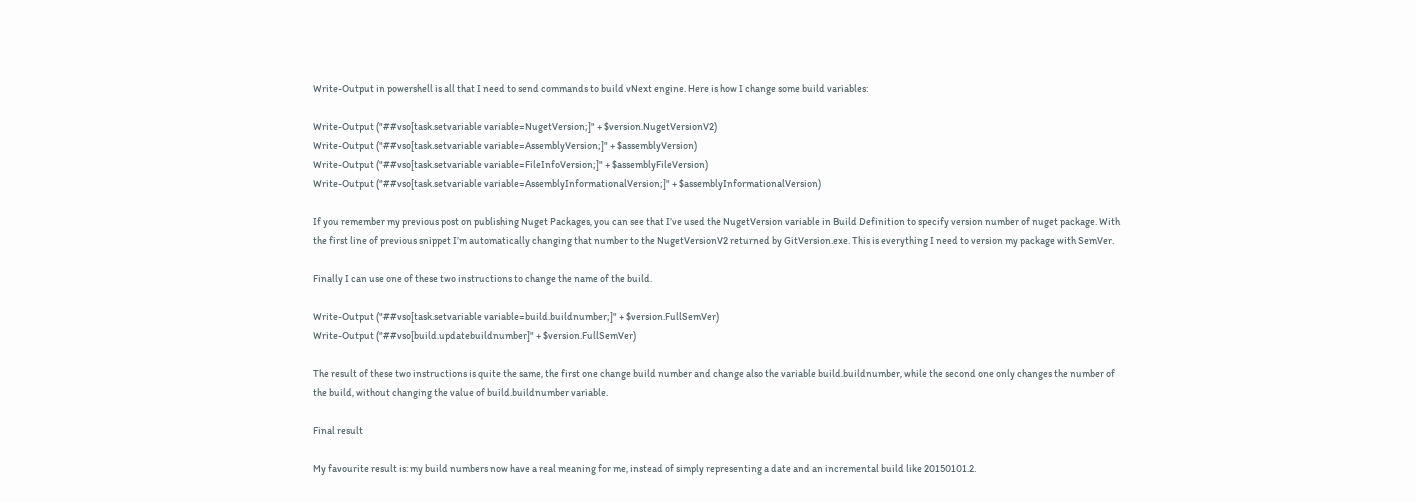Write-Output in powershell is all that I need to send commands to build vNext engine. Here is how I change some build variables:

Write-Output ("##vso[task.setvariable variable=NugetVersion;]" + $version.NugetVersionV2)
Write-Output ("##vso[task.setvariable variable=AssemblyVersion;]" + $assemblyVersion)
Write-Output ("##vso[task.setvariable variable=FileInfoVersion;]" + $assemblyFileVersion)
Write-Output ("##vso[task.setvariable variable=AssemblyInformationalVersion;]" + $assemblyInformationalVersion)

If you remember my previous post on publishing Nuget Packages, you can see that I’ve used the NugetVersion variable in Build Definition to specify version number of nuget package. With the first line of previous snippet I’m automatically changing that number to the NugetVersionV2 returned by GitVersion.exe. This is everything I need to version my package with SemVer.

Finally I can use one of these two instructions to change the name of the build.

Write-Output ("##vso[task.setvariable variable=build.buildnumber;]" + $version.FullSemVer)
Write-Output ("##vso[build.updatebuildnumber]" + $version.FullSemVer)

The result of these two instructions is quite the same, the first one change build number and change also the variable build.buildnumber, while the second one only changes the number of the build, without changing the value of build.buildnumber variable.

Final result

My favourite result is: my build numbers now have a real meaning for me, instead of simply representing a date and an incremental build like 20150101.2.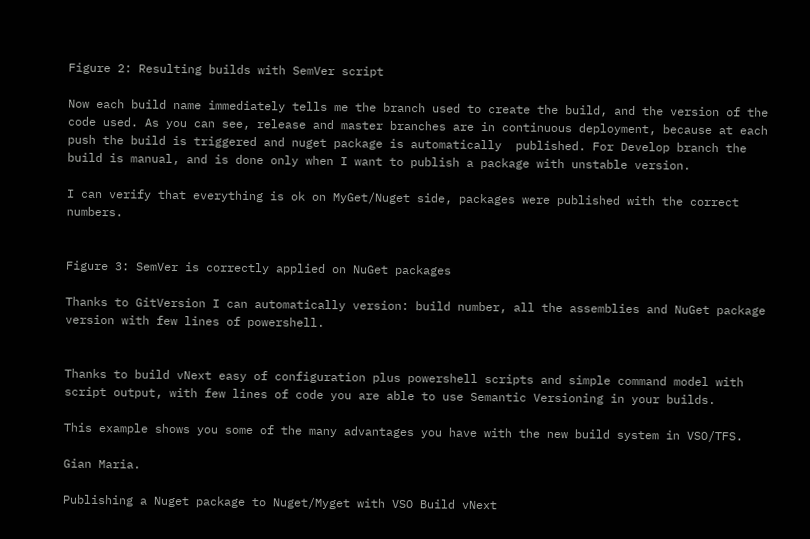Figure 2: Resulting builds with SemVer script

Now each build name immediately tells me the branch used to create the build, and the version of the code used. As you can see, release and master branches are in continuous deployment, because at each push the build is triggered and nuget package is automatically  published. For Develop branch the build is manual, and is done only when I want to publish a package with unstable version.

I can verify that everything is ok on MyGet/Nuget side, packages were published with the correct numbers.


Figure 3: SemVer is correctly applied on NuGet packages

Thanks to GitVersion I can automatically version: build number, all the assemblies and NuGet package version with few lines of powershell.


Thanks to build vNext easy of configuration plus powershell scripts and simple command model with script output, with few lines of code you are able to use Semantic Versioning in your builds.

This example shows you some of the many advantages you have with the new build system in VSO/TFS.

Gian Maria.

Publishing a Nuget package to Nuget/Myget with VSO Build vNext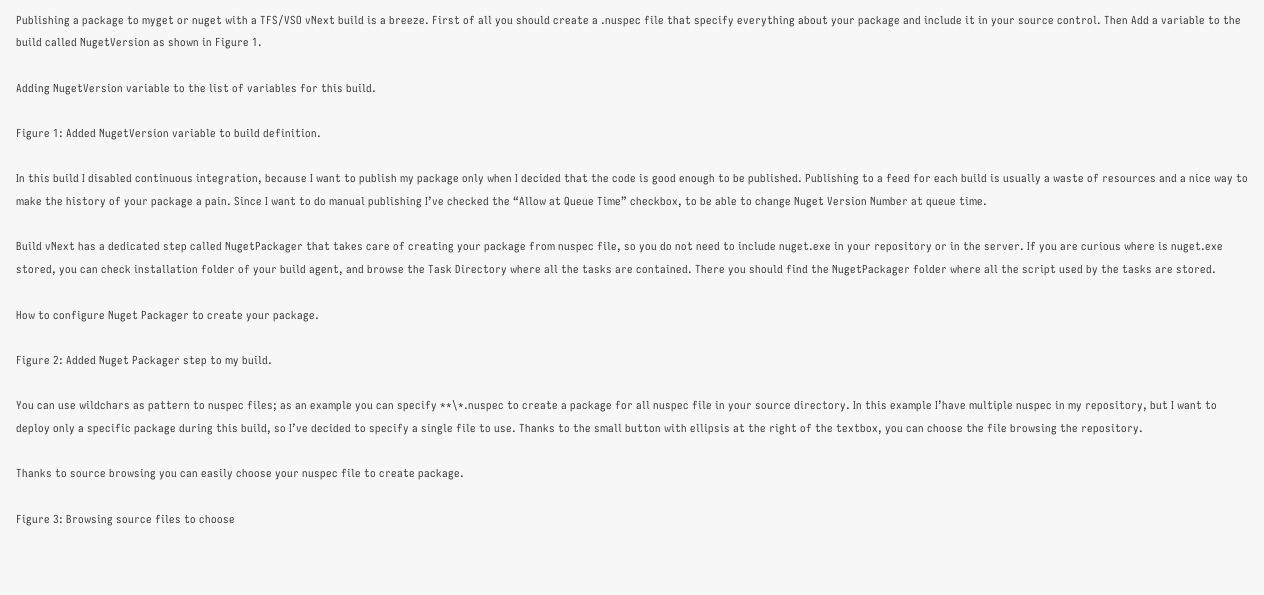Publishing a package to myget or nuget with a TFS/VSO vNext build is a breeze. First of all you should create a .nuspec file that specify everything about your package and include it in your source control. Then Add a variable to the build called NugetVersion as shown in Figure 1.

Adding NugetVersion variable to the list of variables for this build.

Figure 1: Added NugetVersion variable to build definition.

In this build I disabled continuous integration, because I want to publish my package only when I decided that the code is good enough to be published. Publishing to a feed for each build is usually a waste of resources and a nice way to make the history of your package a pain. Since I want to do manual publishing I’ve checked the “Allow at Queue Time” checkbox, to be able to change Nuget Version Number at queue time.

Build vNext has a dedicated step called NugetPackager that takes care of creating your package from nuspec file, so you do not need to include nuget.exe in your repository or in the server. If you are curious where is nuget.exe stored, you can check installation folder of your build agent, and browse the Task Directory where all the tasks are contained. There you should find the NugetPackager folder where all the script used by the tasks are stored.

How to configure Nuget Packager to create your package.

Figure 2: Added Nuget Packager step to my build.

You can use wildchars as pattern to nuspec files; as an example you can specify **\*.nuspec to create a package for all nuspec file in your source directory. In this example I’have multiple nuspec in my repository, but I want to deploy only a specific package during this build, so I’ve decided to specify a single file to use. Thanks to the small button with ellipsis at the right of the textbox, you can choose the file browsing the repository.

Thanks to source browsing you can easily choose your nuspec file to create package.

Figure 3: Browsing source files to choose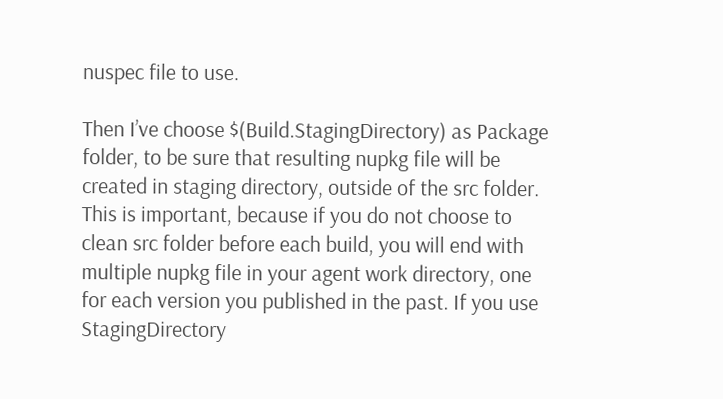nuspec file to use.

Then I’ve choose $(Build.StagingDirectory) as Package folder, to be sure that resulting nupkg file will be created in staging directory, outside of the src folder. This is important, because if you do not choose to clean src folder before each build, you will end with multiple nupkg file in your agent work directory, one for each version you published in the past. If you use StagingDirectory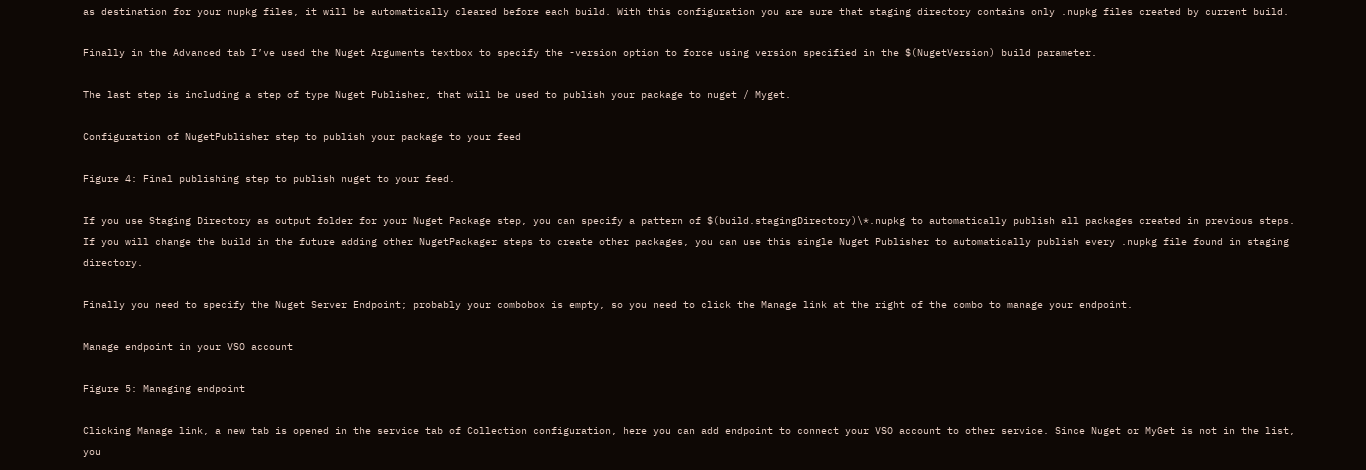as destination for your nupkg files, it will be automatically cleared before each build. With this configuration you are sure that staging directory contains only .nupkg files created by current build.

Finally in the Advanced tab I’ve used the Nuget Arguments textbox to specify the -version option to force using version specified in the $(NugetVersion) build parameter.

The last step is including a step of type Nuget Publisher, that will be used to publish your package to nuget / Myget.

Configuration of NugetPublisher step to publish your package to your feed

Figure 4: Final publishing step to publish nuget to your feed.

If you use Staging Directory as output folder for your Nuget Package step, you can specify a pattern of $(build.stagingDirectory)\*.nupkg to automatically publish all packages created in previous steps. If you will change the build in the future adding other NugetPackager steps to create other packages, you can use this single Nuget Publisher to automatically publish every .nupkg file found in staging directory.

Finally you need to specify the Nuget Server Endpoint; probably your combobox is empty, so you need to click the Manage link at the right of the combo to manage your endpoint.

Manage endpoint in your VSO account

Figure 5: Managing endpoint

Clicking Manage link, a new tab is opened in the service tab of Collection configuration, here you can add endpoint to connect your VSO account to other service. Since Nuget or MyGet is not in the list, you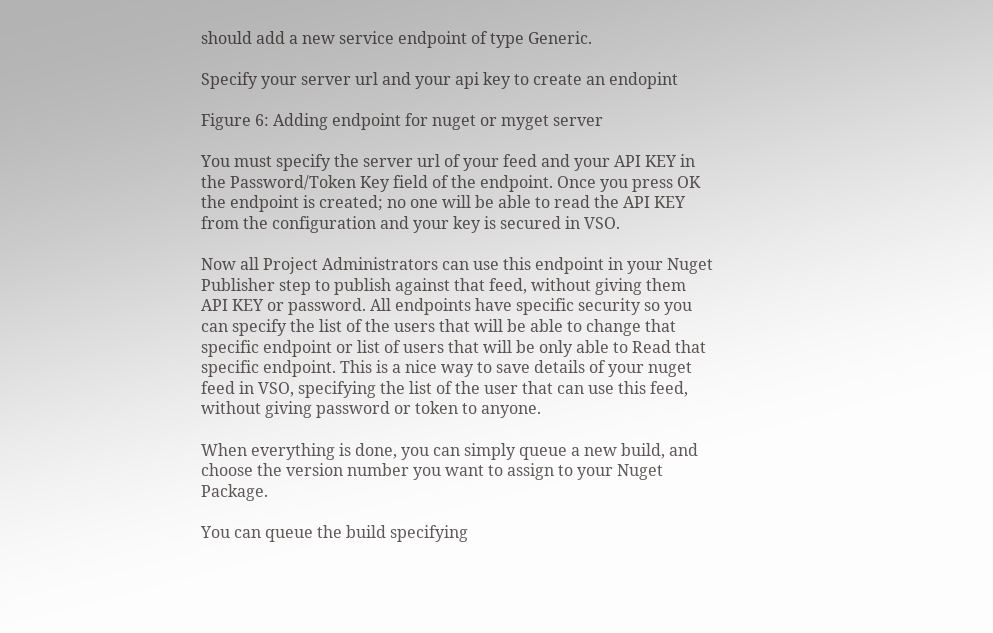should add a new service endpoint of type Generic.

Specify your server url and your api key to create an endopint

Figure 6: Adding endpoint for nuget or myget server

You must specify the server url of your feed and your API KEY in the Password/Token Key field of the endpoint. Once you press OK the endpoint is created; no one will be able to read the API KEY from the configuration and your key is secured in VSO.

Now all Project Administrators can use this endpoint in your Nuget Publisher step to publish against that feed, without giving them API KEY or password. All endpoints have specific security so you can specify the list of the users that will be able to change that specific endpoint or list of users that will be only able to Read that specific endpoint. This is a nice way to save details of your nuget feed in VSO, specifying the list of the user that can use this feed, without giving password or token to anyone.

When everything is done, you can simply queue a new build, and choose the version number you want to assign to your Nuget Package.

You can queue the build specifying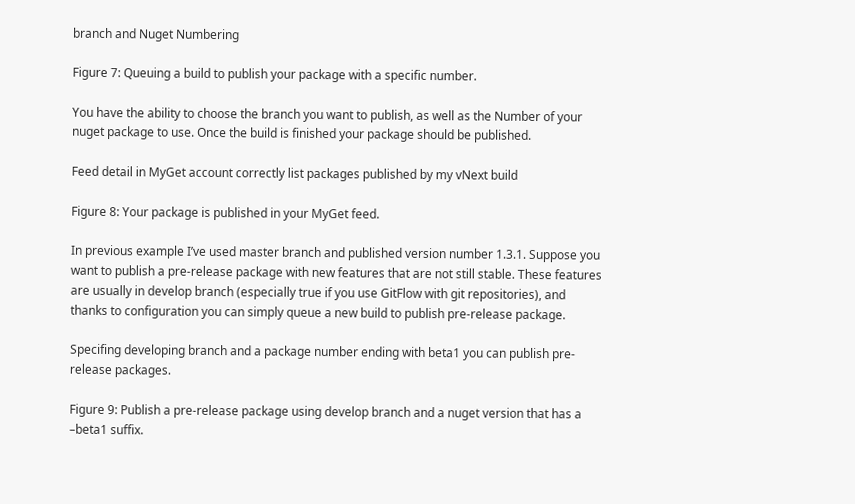branch and Nuget Numbering

Figure 7: Queuing a build to publish your package with a specific number.

You have the ability to choose the branch you want to publish, as well as the Number of your nuget package to use. Once the build is finished your package should be published.

Feed detail in MyGet account correctly list packages published by my vNext build

Figure 8: Your package is published in your MyGet feed.

In previous example I’ve used master branch and published version number 1.3.1. Suppose you want to publish a pre-release package with new features that are not still stable. These features are usually in develop branch (especially true if you use GitFlow with git repositories), and thanks to configuration you can simply queue a new build to publish pre-release package.

Specifing developing branch and a package number ending with beta1 you can publish pre-release packages.

Figure 9: Publish a pre-release package using develop branch and a nuget version that has a –beta1 suffix.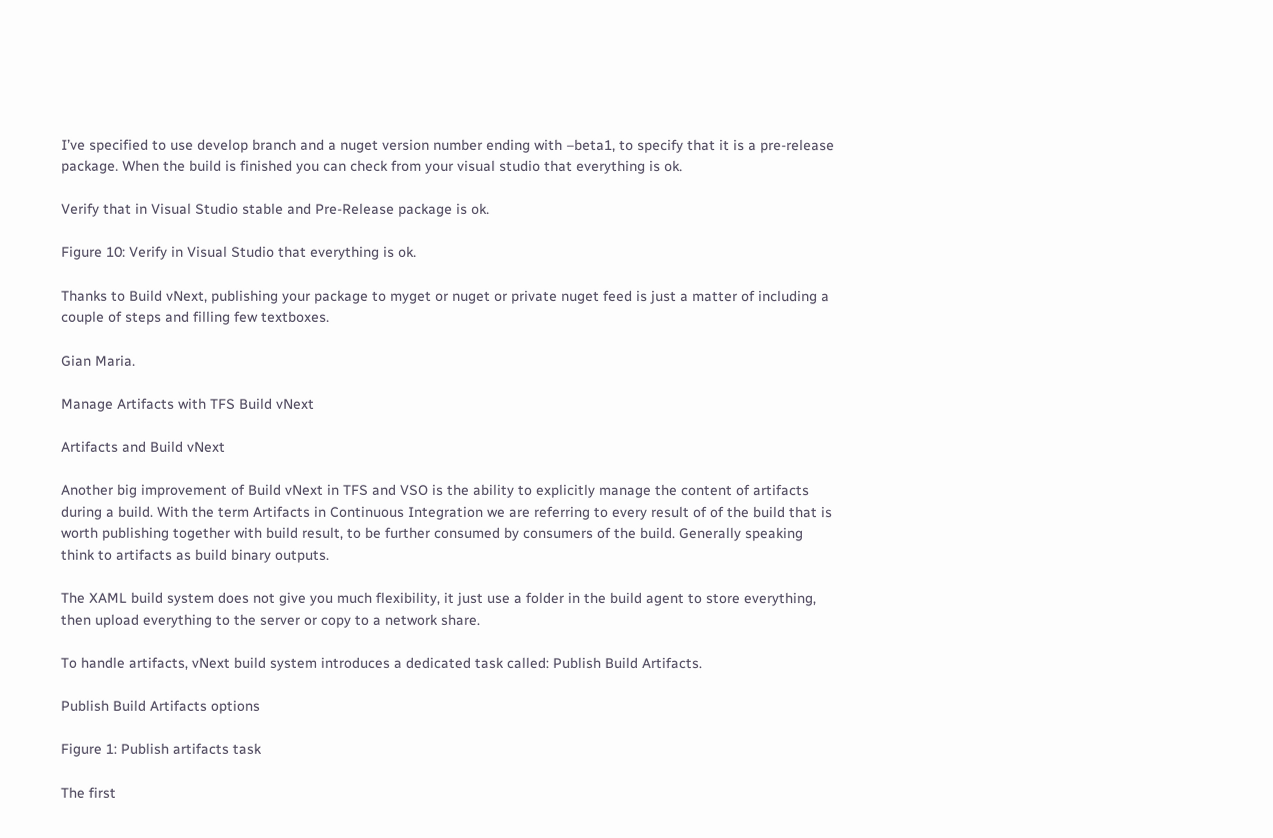I’ve specified to use develop branch and a nuget version number ending with –beta1, to specify that it is a pre-release package. When the build is finished you can check from your visual studio that everything is ok.

Verify that in Visual Studio stable and Pre-Release package is ok.

Figure 10: Verify in Visual Studio that everything is ok.

Thanks to Build vNext, publishing your package to myget or nuget or private nuget feed is just a matter of including a couple of steps and filling few textboxes.

Gian Maria.

Manage Artifacts with TFS Build vNext

Artifacts and Build vNext

Another big improvement of Build vNext in TFS and VSO is the ability to explicitly manage the content of artifacts during a build. With the term Artifacts in Continuous Integration we are referring to every result of of the build that is worth publishing together with build result, to be further consumed by consumers of the build. Generally speaking think to artifacts as build binary outputs.

The XAML build system does not give you much flexibility, it just use a folder in the build agent to store everything, then upload everything to the server or copy to a network share.

To handle artifacts, vNext build system introduces a dedicated task called: Publish Build Artifacts.

Publish Build Artifacts options

Figure 1: Publish artifacts task

The first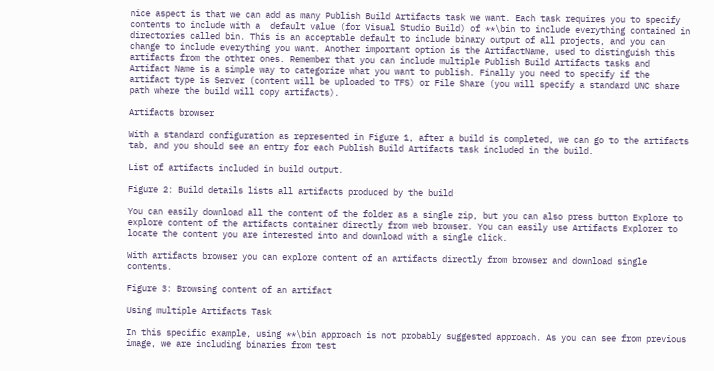nice aspect is that we can add as many Publish Build Artifacts task we want. Each task requires you to specify contents to include with a  default value (for Visual Studio Build) of **\bin to include everything contained in directories called bin. This is an acceptable default to include binary output of all projects, and you can change to include everything you want. Another important option is the ArtifactName, used to distinguish this artifacts from the othter ones. Remember that you can include multiple Publish Build Artifacts tasks and Artifact Name is a simple way to categorize what you want to publish. Finally you need to specify if the artifact type is Server (content will be uploaded to TFS) or File Share (you will specify a standard UNC share path where the build will copy artifacts).

Artifacts browser

With a standard configuration as represented in Figure 1, after a build is completed, we can go to the artifacts tab, and you should see an entry for each Publish Build Artifacts task included in the build.

List of artifacts included in build output.

Figure 2: Build details lists all artifacts produced by the build

You can easily download all the content of the folder as a single zip, but you can also press button Explore to explore content of the artifacts container directly from web browser. You can easily use Artifacts Explorer to locate the content you are interested into and download with a single click.

With artifacts browser you can explore content of an artifacts directly from browser and download single contents.

Figure 3: Browsing content of an artifact

Using multiple Artifacts Task

In this specific example, using **\bin approach is not probably suggested approach. As you can see from previous image, we are including binaries from test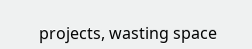projects, wasting space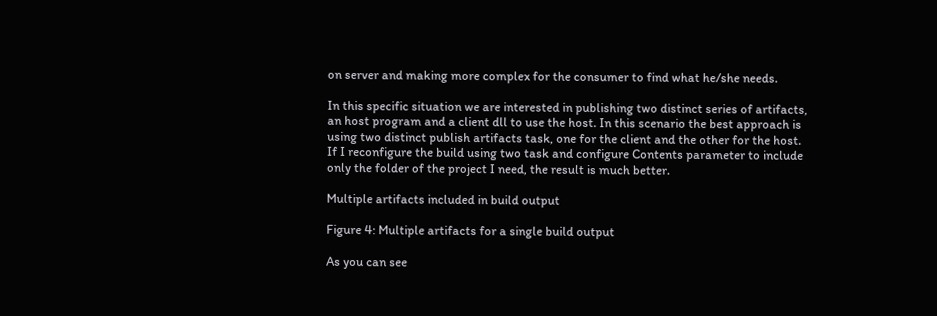on server and making more complex for the consumer to find what he/she needs.

In this specific situation we are interested in publishing two distinct series of artifacts, an host program and a client dll to use the host. In this scenario the best approach is using two distinct publish artifacts task, one for the client and the other for the host. If I reconfigure the build using two task and configure Contents parameter to include only the folder of the project I need, the result is much better.

Multiple artifacts included in build output

Figure 4: Multiple artifacts for a single build output

As you can see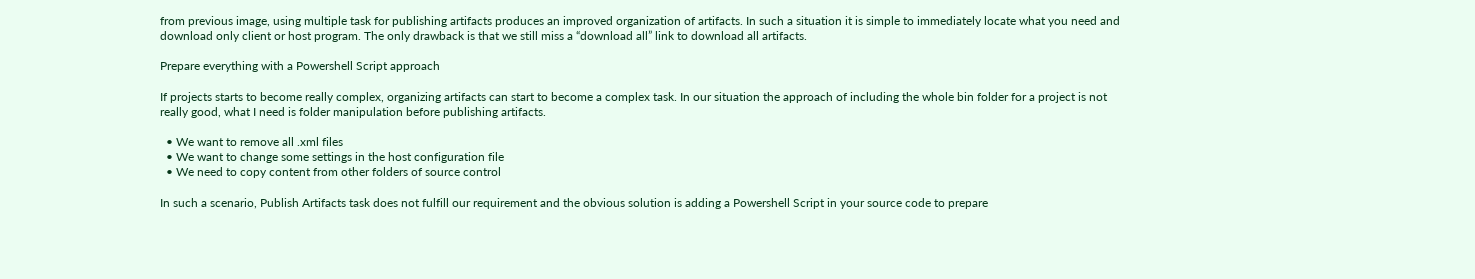from previous image, using multiple task for publishing artifacts produces an improved organization of artifacts. In such a situation it is simple to immediately locate what you need and download only client or host program. The only drawback is that we still miss a “download all” link to download all artifacts.

Prepare everything with a Powershell Script approach

If projects starts to become really complex, organizing artifacts can start to become a complex task. In our situation the approach of including the whole bin folder for a project is not really good, what I need is folder manipulation before publishing artifacts.

  • We want to remove all .xml files
  • We want to change some settings in the host configuration file
  • We need to copy content from other folders of source control

In such a scenario, Publish Artifacts task does not fulfill our requirement and the obvious solution is adding a Powershell Script in your source code to prepare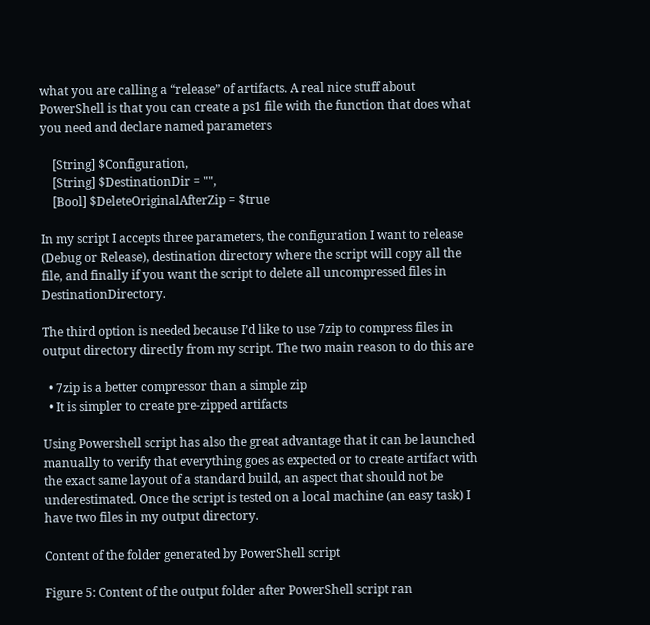what you are calling a “release” of artifacts. A real nice stuff about PowerShell is that you can create a ps1 file with the function that does what you need and declare named parameters

    [String] $Configuration,
    [String] $DestinationDir = "",
    [Bool] $DeleteOriginalAfterZip = $true

In my script I accepts three parameters, the configuration I want to release (Debug or Release), destination directory where the script will copy all the file, and finally if you want the script to delete all uncompressed files in DestinationDirectory.

The third option is needed because I’d like to use 7zip to compress files in output directory directly from my script. The two main reason to do this are

  • 7zip is a better compressor than a simple zip
  • It is simpler to create pre-zipped artifacts

Using Powershell script has also the great advantage that it can be launched manually to verify that everything goes as expected or to create artifact with the exact same layout of a standard build, an aspect that should not be underestimated. Once the script is tested on a local machine (an easy task) I have two files in my output directory.

Content of the folder generated by PowerShell script

Figure 5: Content of the output folder after PowerShell script ran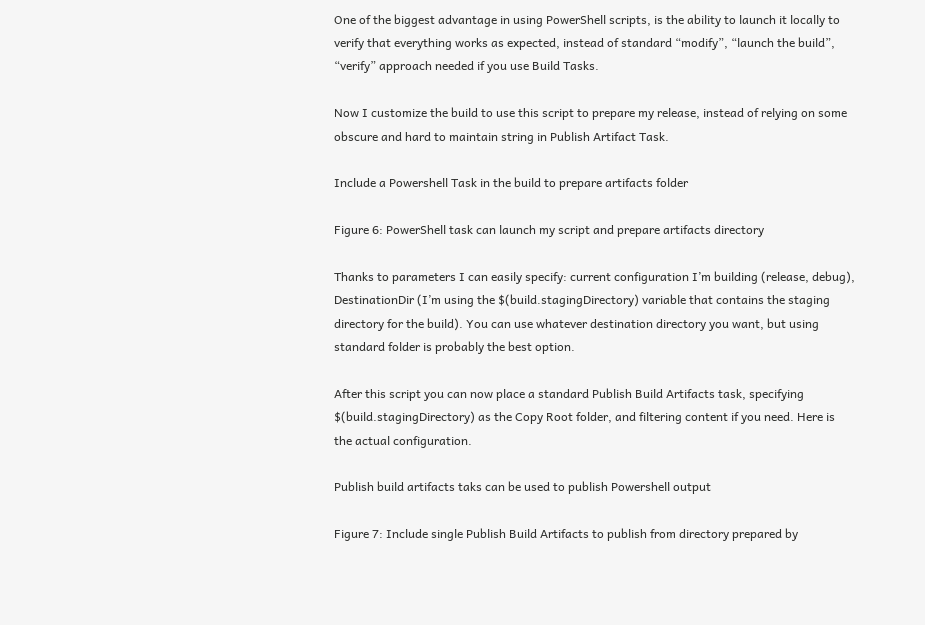One of the biggest advantage in using PowerShell scripts, is the ability to launch it locally to verify that everything works as expected, instead of standard “modify”, “launch the build”, “verify” approach needed if you use Build Tasks.

Now I customize the build to use this script to prepare my release, instead of relying on some obscure and hard to maintain string in Publish Artifact Task.

Include a Powershell Task in the build to prepare artifacts folder

Figure 6: PowerShell task can launch my script and prepare artifacts directory

Thanks to parameters I can easily specify: current configuration I’m building (release, debug), DestinationDir (I’m using the $(build.stagingDirectory) variable that contains the staging directory for the build). You can use whatever destination directory you want, but using standard folder is probably the best option.

After this script you can now place a standard Publish Build Artifacts task, specifying $(build.stagingDirectory) as the Copy Root folder, and filtering content if you need. Here is the actual configuration.

Publish build artifacts taks can be used to publish Powershell output

Figure 7: Include single Publish Build Artifacts to publish from directory prepared by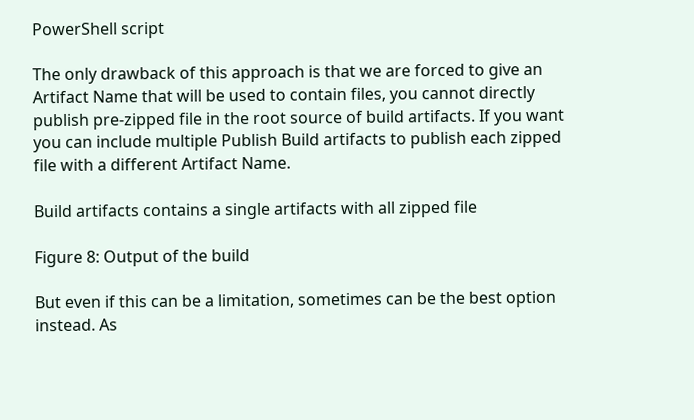PowerShell script

The only drawback of this approach is that we are forced to give an Artifact Name that will be used to contain files, you cannot directly publish pre-zipped file in the root source of build artifacts. If you want you can include multiple Publish Build artifacts to publish each zipped file with a different Artifact Name.

Build artifacts contains a single artifacts with all zipped file

Figure 8: Output of the build

But even if this can be a limitation, sometimes can be the best option instead. As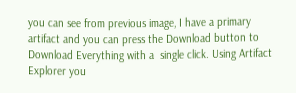you can see from previous image, I have a primary artifact and you can press the Download button to Download Everything with a  single click. Using Artifact Explorer you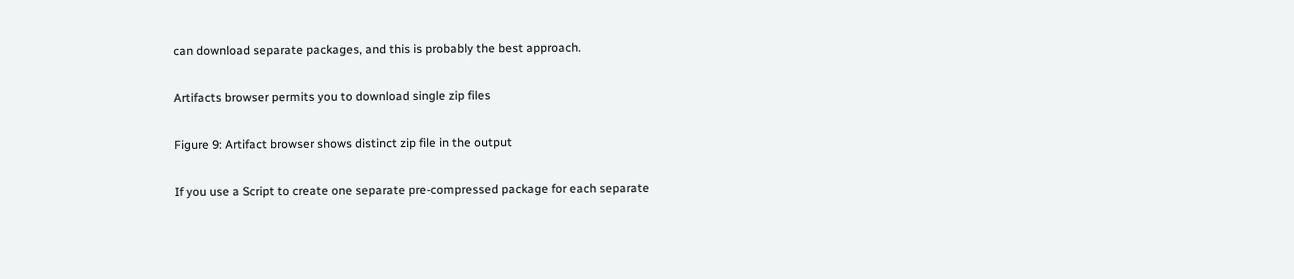can download separate packages, and this is probably the best approach.

Artifacts browser permits you to download single zip files

Figure 9: Artifact browser shows distinct zip file in the output

If you use a Script to create one separate pre-compressed package for each separate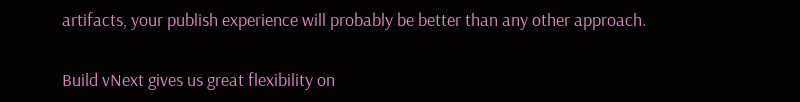artifacts, your publish experience will probably be better than any other approach.


Build vNext gives us great flexibility on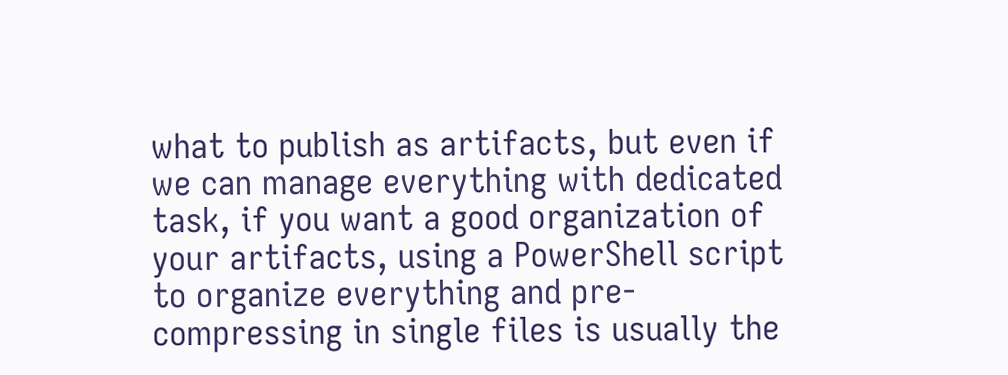what to publish as artifacts, but even if we can manage everything with dedicated task, if you want a good organization of your artifacts, using a PowerShell script to organize everything and pre-compressing in single files is usually the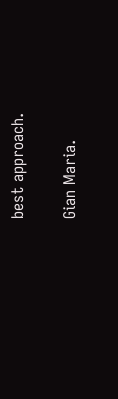best approach.

Gian Maria.